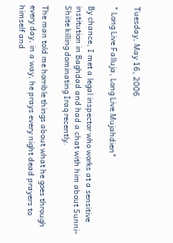Tuesday, May 16, 2006

" Long Live Falluja, Long Live Mujahdien"

By chance, I met a legal inspector who works at a sensitive institution in Baghdad and had a chat with him about Sunni-Shiite killing dominating Iraq recently.

The man told me horrible things about what he goes through every day, in a way, he prays every night dead prayers to himself and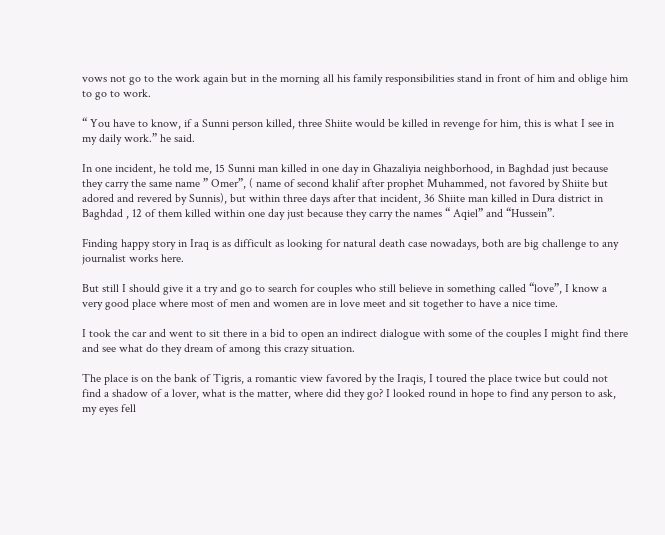vows not go to the work again but in the morning all his family responsibilities stand in front of him and oblige him to go to work.

“ You have to know, if a Sunni person killed, three Shiite would be killed in revenge for him, this is what I see in my daily work.” he said.

In one incident, he told me, 15 Sunni man killed in one day in Ghazaliyia neighborhood, in Baghdad just because they carry the same name ” Omer”, ( name of second khalif after prophet Muhammed, not favored by Shiite but adored and revered by Sunnis), but within three days after that incident, 36 Shiite man killed in Dura district in Baghdad , 12 of them killed within one day just because they carry the names “ Aqiel” and “Hussein”.

Finding happy story in Iraq is as difficult as looking for natural death case nowadays, both are big challenge to any journalist works here.

But still I should give it a try and go to search for couples who still believe in something called “love”, I know a very good place where most of men and women are in love meet and sit together to have a nice time.

I took the car and went to sit there in a bid to open an indirect dialogue with some of the couples I might find there and see what do they dream of among this crazy situation.

The place is on the bank of Tigris, a romantic view favored by the Iraqis, I toured the place twice but could not find a shadow of a lover, what is the matter, where did they go? I looked round in hope to find any person to ask, my eyes fell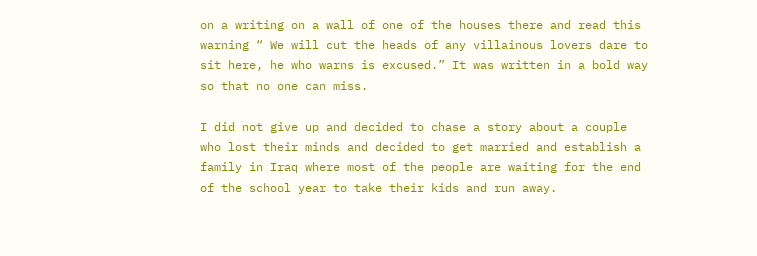on a writing on a wall of one of the houses there and read this warning “ We will cut the heads of any villainous lovers dare to sit here, he who warns is excused.” It was written in a bold way so that no one can miss.

I did not give up and decided to chase a story about a couple who lost their minds and decided to get married and establish a family in Iraq where most of the people are waiting for the end of the school year to take their kids and run away.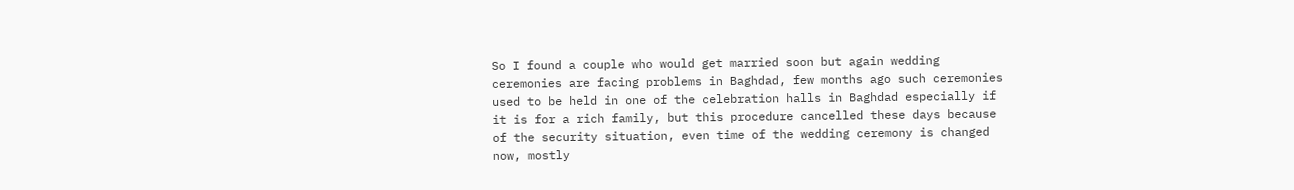So I found a couple who would get married soon but again wedding ceremonies are facing problems in Baghdad, few months ago such ceremonies used to be held in one of the celebration halls in Baghdad especially if it is for a rich family, but this procedure cancelled these days because of the security situation, even time of the wedding ceremony is changed now, mostly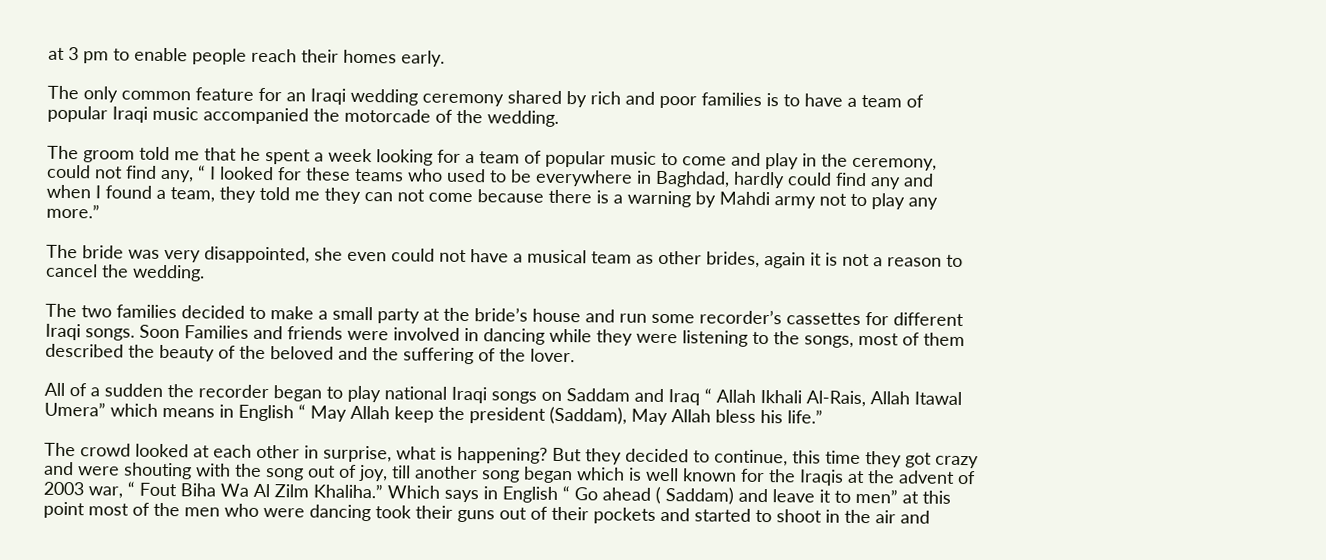at 3 pm to enable people reach their homes early.

The only common feature for an Iraqi wedding ceremony shared by rich and poor families is to have a team of popular Iraqi music accompanied the motorcade of the wedding.

The groom told me that he spent a week looking for a team of popular music to come and play in the ceremony, could not find any, “ I looked for these teams who used to be everywhere in Baghdad, hardly could find any and when I found a team, they told me they can not come because there is a warning by Mahdi army not to play any more.”

The bride was very disappointed, she even could not have a musical team as other brides, again it is not a reason to cancel the wedding.

The two families decided to make a small party at the bride’s house and run some recorder’s cassettes for different Iraqi songs. Soon Families and friends were involved in dancing while they were listening to the songs, most of them described the beauty of the beloved and the suffering of the lover.

All of a sudden the recorder began to play national Iraqi songs on Saddam and Iraq “ Allah Ikhali Al-Rais, Allah Itawal Umera” which means in English “ May Allah keep the president (Saddam), May Allah bless his life.”

The crowd looked at each other in surprise, what is happening? But they decided to continue, this time they got crazy and were shouting with the song out of joy, till another song began which is well known for the Iraqis at the advent of 2003 war, “ Fout Biha Wa Al Zilm Khaliha.” Which says in English “ Go ahead ( Saddam) and leave it to men” at this point most of the men who were dancing took their guns out of their pockets and started to shoot in the air and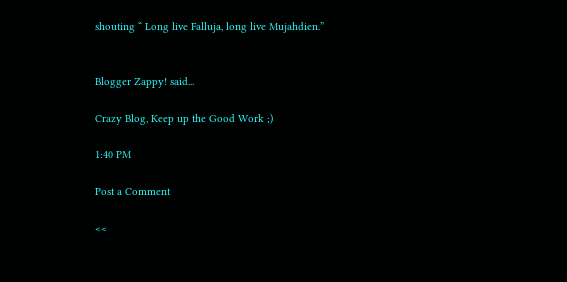shouting “ Long live Falluja, long live Mujahdien.”


Blogger Zappy! said...

Crazy Blog, Keep up the Good Work ;)

1:40 PM

Post a Comment

<<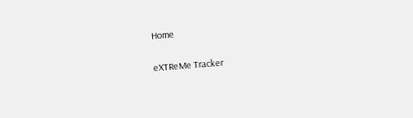Home

eXTReMe Tracker